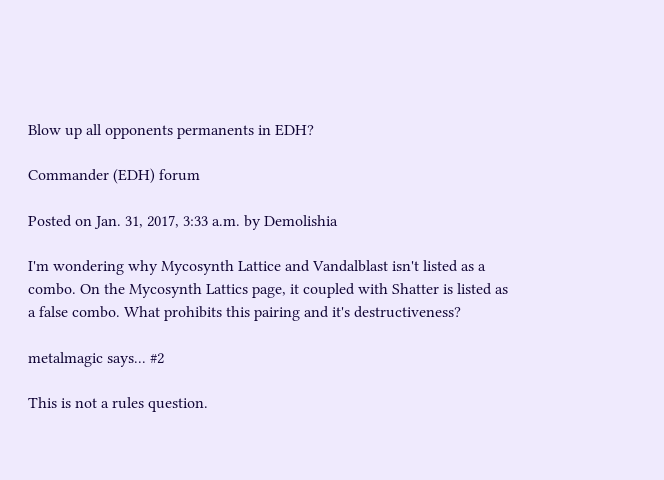Blow up all opponents permanents in EDH?

Commander (EDH) forum

Posted on Jan. 31, 2017, 3:33 a.m. by Demolishia

I'm wondering why Mycosynth Lattice and Vandalblast isn't listed as a combo. On the Mycosynth Lattics page, it coupled with Shatter is listed as a false combo. What prohibits this pairing and it's destructiveness?

metalmagic says... #2

This is not a rules question.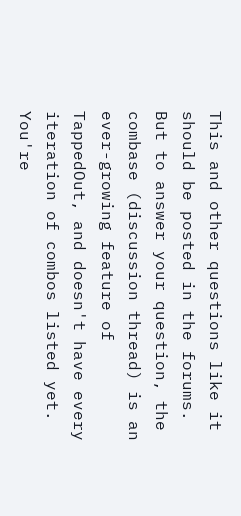This and other questions like it should be posted in the forums. But to answer your question, the combase (discussion thread) is an ever-growing feature of TappedOut, and doesn't have every iteration of combos listed yet. You're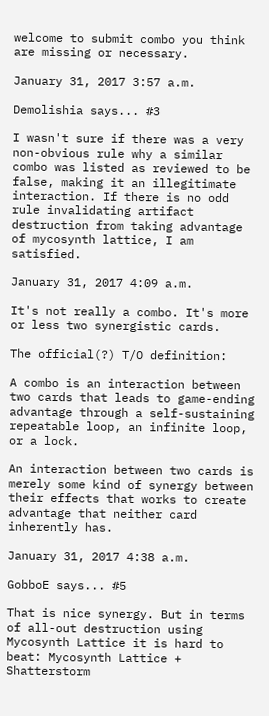welcome to submit combo you think are missing or necessary.

January 31, 2017 3:57 a.m.

Demolishia says... #3

I wasn't sure if there was a very non-obvious rule why a similar combo was listed as reviewed to be false, making it an illegitimate interaction. If there is no odd rule invalidating artifact destruction from taking advantage of mycosynth lattice, I am satisfied.

January 31, 2017 4:09 a.m.

It's not really a combo. It's more or less two synergistic cards.

The official(?) T/O definition:

A combo is an interaction between two cards that leads to game-ending advantage through a self-sustaining repeatable loop, an infinite loop, or a lock.

An interaction between two cards is merely some kind of synergy between their effects that works to create advantage that neither card inherently has.

January 31, 2017 4:38 a.m.

GobboE says... #5

That is nice synergy. But in terms of all-out destruction using Mycosynth Lattice it is hard to beat: Mycosynth Lattice + Shatterstorm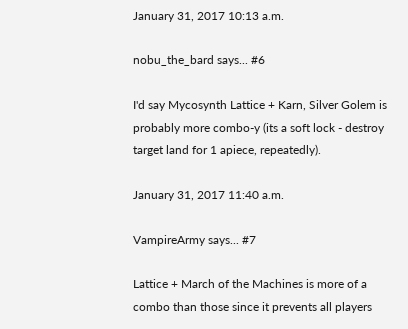January 31, 2017 10:13 a.m.

nobu_the_bard says... #6

I'd say Mycosynth Lattice + Karn, Silver Golem is probably more combo-y (its a soft lock - destroy target land for 1 apiece, repeatedly).

January 31, 2017 11:40 a.m.

VampireArmy says... #7

Lattice + March of the Machines is more of a combo than those since it prevents all players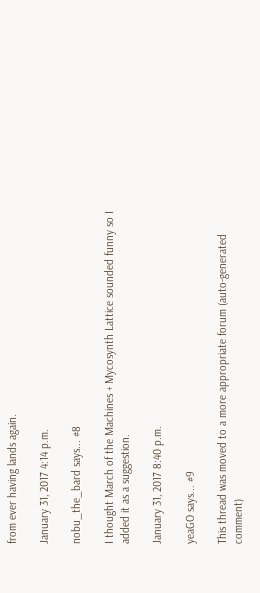from ever having lands again.

January 31, 2017 4:14 p.m.

nobu_the_bard says... #8

I thought March of the Machines + Mycosynth Lattice sounded funny so I added it as a suggestion.

January 31, 2017 8:40 p.m.

yeaGO says... #9

This thread was moved to a more appropriate forum (auto-generated comment)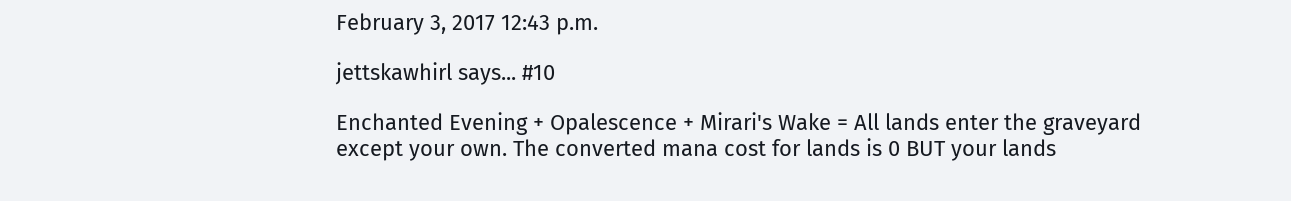February 3, 2017 12:43 p.m.

jettskawhirl says... #10

Enchanted Evening + Opalescence + Mirari's Wake = All lands enter the graveyard except your own. The converted mana cost for lands is 0 BUT your lands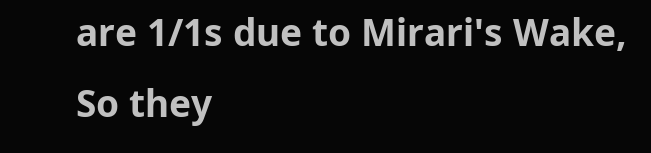are 1/1s due to Mirari's Wake, So they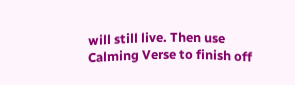will still live. Then use Calming Verse to finish off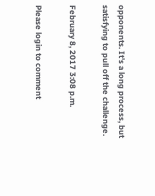opponents. It's a long process, but satisfying to pull off the challenge.

February 8, 2017 3:08 p.m.

Please login to comment